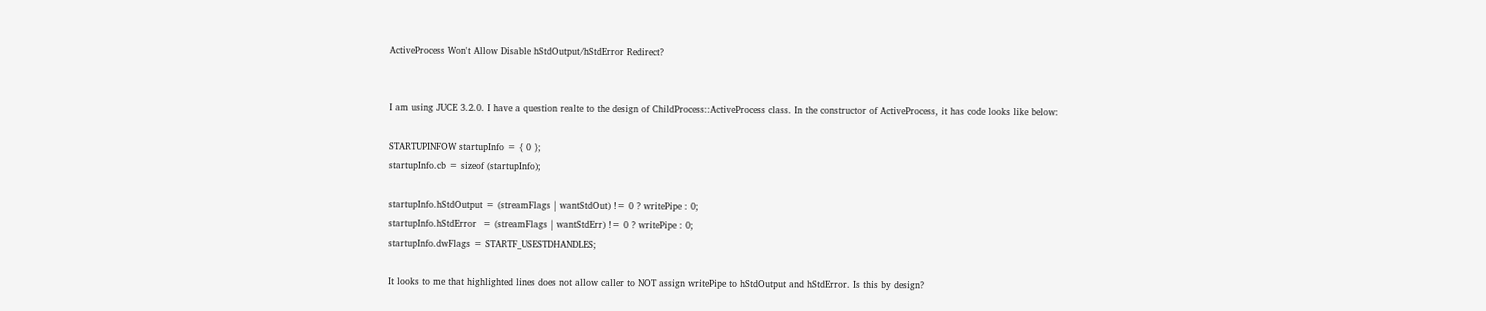ActiveProcess Won't Allow Disable hStdOutput/hStdError Redirect?


I am using JUCE 3.2.0. I have a question realte to the design of ChildProcess::ActiveProcess class. In the constructor of ActiveProcess, it has code looks like below:

STARTUPINFOW startupInfo = { 0 };
startupInfo.cb = sizeof (startupInfo);

startupInfo.hStdOutput = (streamFlags | wantStdOut) != 0 ? writePipe : 0;
startupInfo.hStdError  = (streamFlags | wantStdErr) != 0 ? writePipe : 0;
startupInfo.dwFlags = STARTF_USESTDHANDLES;

It looks to me that highlighted lines does not allow caller to NOT assign writePipe to hStdOutput and hStdError. Is this by design?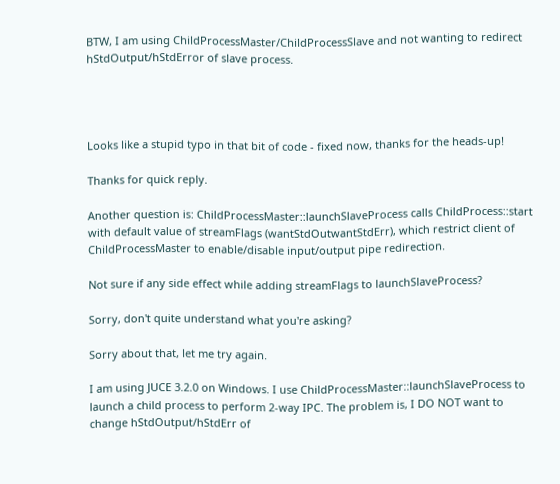BTW, I am using ChildProcessMaster/ChildProcessSlave and not wanting to redirect hStdOutput/hStdError of slave process.




Looks like a stupid typo in that bit of code - fixed now, thanks for the heads-up!

Thanks for quick reply.

Another question is: ChildProcessMaster::launchSlaveProcess calls ChildProcess::start with default value of streamFlags (wantStdOutwantStdErr), which restrict client of ChildProcessMaster to enable/disable input/output pipe redirection.

Not sure if any side effect while adding streamFlags to launchSlaveProcess?

Sorry, don't quite understand what you're asking?

Sorry about that, let me try again.

I am using JUCE 3.2.0 on Windows. I use ChildProcessMaster::launchSlaveProcess to launch a child process to perform 2-way IPC. The problem is, I DO NOT want to change hStdOutput/hStdErr of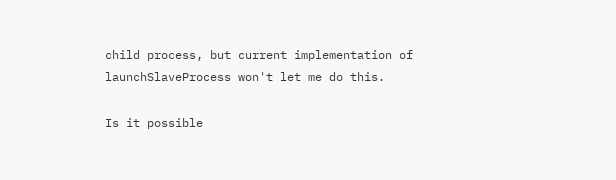child process, but current implementation of launchSlaveProcess won't let me do this.

Is it possible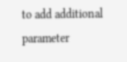to add additional parameter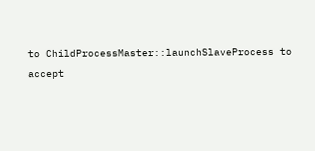to ChildProcessMaster::launchSlaveProcess to accept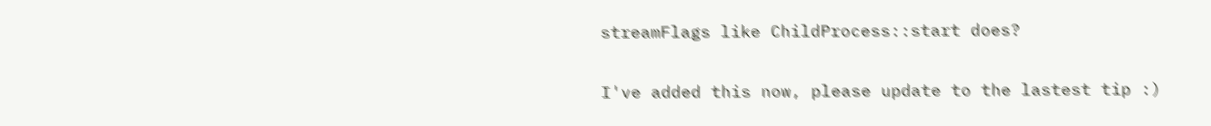streamFlags like ChildProcess::start does?

I've added this now, please update to the lastest tip :)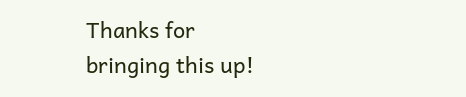Thanks for bringing this up!